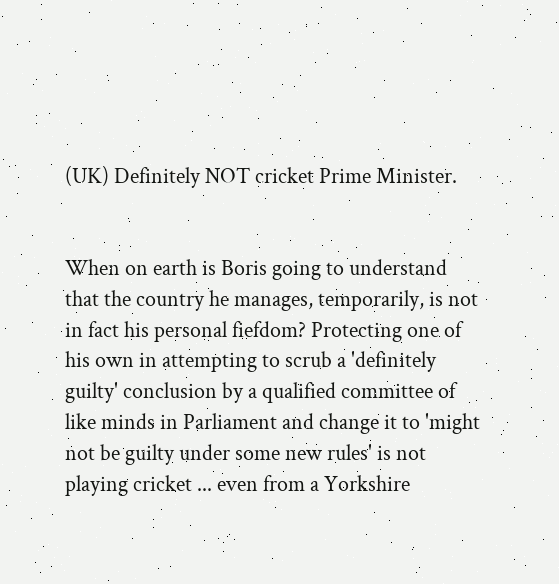(UK) Definitely NOT cricket Prime Minister.


When on earth is Boris going to understand that the country he manages, temporarily, is not in fact his personal fiefdom? Protecting one of his own in attempting to scrub a 'definitely guilty' conclusion by a qualified committee of like minds in Parliament and change it to 'might not be guilty under some new rules' is not playing cricket ... even from a Yorkshire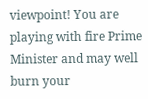viewpoint! You are playing with fire Prime Minister and may well burn your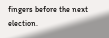fingers before the next election.